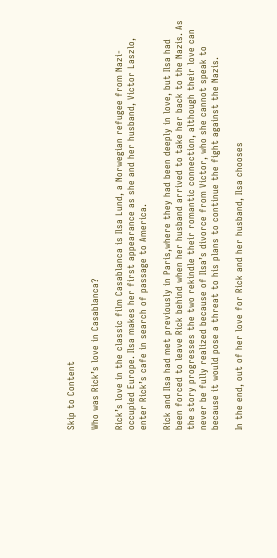Skip to Content

Who was Rick’s love in Casablanca?

Rick’s love in the classic film Casablanca is Ilsa Lund, a Norwegian refugee from Nazi-occupied Europe. Ilsa makes her first appearance as she and her husband, Victor Laszlo, enter Rick’s cafe in search of passage to America.

Rick and Ilsa had met previously in Paris,where they had been deeply in love, but Ilsa had been forced to leave Rick behind when her husband arrived to take her back to the Nazis. As the story progresses the two rekindle their romantic connection, although their love can never be fully realized because of Ilsa’s divorce from Victor, who she cannot speak to because it would pose a threat to his plans to continue the fight against the Nazis.

In the end, out of her love for Rick and her husband, Ilsa chooses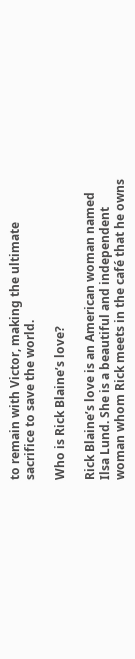to remain with Victor, making the ultimate sacrifice to save the world.

Who is Rick Blaine’s love?

Rick Blaine’s love is an American woman named Ilsa Lund. She is a beautiful and independent woman whom Rick meets in the café that he owns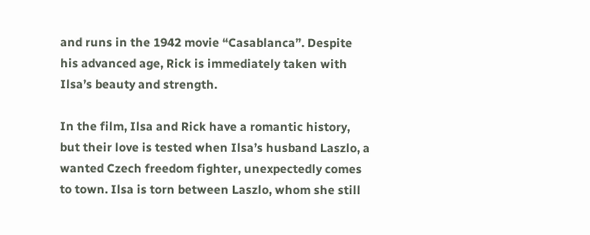and runs in the 1942 movie “Casablanca”. Despite his advanced age, Rick is immediately taken with Ilsa’s beauty and strength.

In the film, Ilsa and Rick have a romantic history, but their love is tested when Ilsa’s husband Laszlo, a wanted Czech freedom fighter, unexpectedly comes to town. Ilsa is torn between Laszlo, whom she still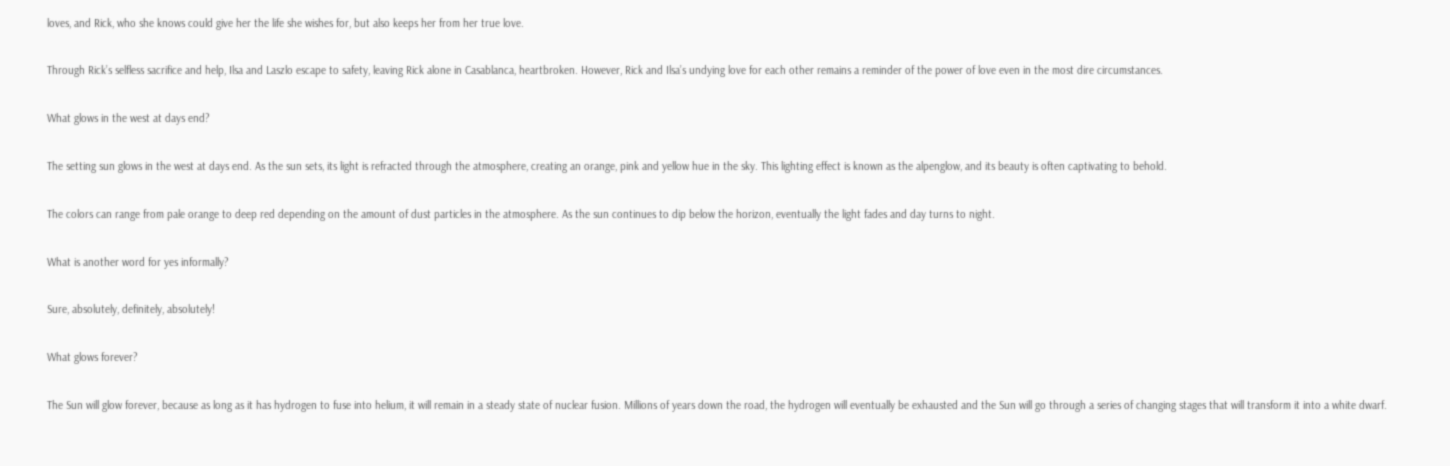loves, and Rick, who she knows could give her the life she wishes for, but also keeps her from her true love.

Through Rick’s selfless sacrifice and help, Ilsa and Laszlo escape to safety, leaving Rick alone in Casablanca, heartbroken. However, Rick and Ilsa’s undying love for each other remains a reminder of the power of love even in the most dire circumstances.

What glows in the west at days end?

The setting sun glows in the west at days end. As the sun sets, its light is refracted through the atmosphere, creating an orange, pink and yellow hue in the sky. This lighting effect is known as the alpenglow, and its beauty is often captivating to behold.

The colors can range from pale orange to deep red depending on the amount of dust particles in the atmosphere. As the sun continues to dip below the horizon, eventually the light fades and day turns to night.

What is another word for yes informally?

Sure, absolutely, definitely, absolutely!

What glows forever?

The Sun will glow forever, because as long as it has hydrogen to fuse into helium, it will remain in a steady state of nuclear fusion. Millions of years down the road, the hydrogen will eventually be exhausted and the Sun will go through a series of changing stages that will transform it into a white dwarf.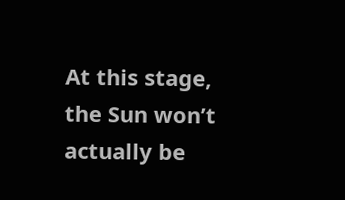At this stage, the Sun won’t actually be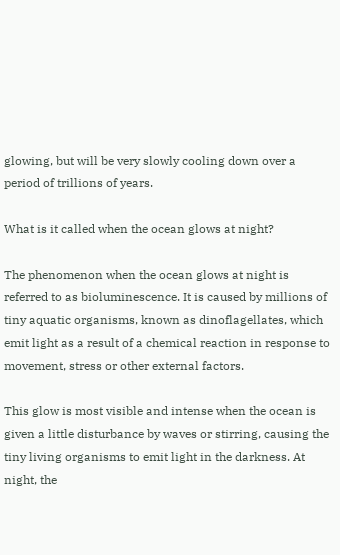glowing, but will be very slowly cooling down over a period of trillions of years.

What is it called when the ocean glows at night?

The phenomenon when the ocean glows at night is referred to as bioluminescence. It is caused by millions of tiny aquatic organisms, known as dinoflagellates, which emit light as a result of a chemical reaction in response to movement, stress or other external factors.

This glow is most visible and intense when the ocean is given a little disturbance by waves or stirring, causing the tiny living organisms to emit light in the darkness. At night, the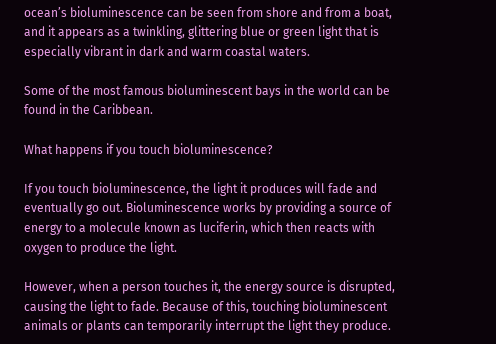ocean’s bioluminescence can be seen from shore and from a boat, and it appears as a twinkling, glittering blue or green light that is especially vibrant in dark and warm coastal waters.

Some of the most famous bioluminescent bays in the world can be found in the Caribbean.

What happens if you touch bioluminescence?

If you touch bioluminescence, the light it produces will fade and eventually go out. Bioluminescence works by providing a source of energy to a molecule known as luciferin, which then reacts with oxygen to produce the light.

However, when a person touches it, the energy source is disrupted, causing the light to fade. Because of this, touching bioluminescent animals or plants can temporarily interrupt the light they produce.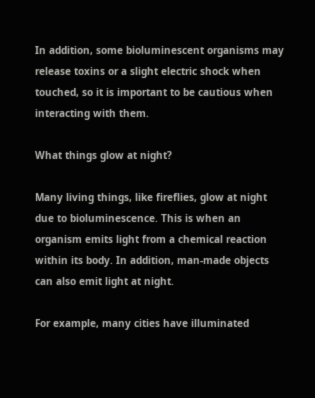In addition, some bioluminescent organisms may release toxins or a slight electric shock when touched, so it is important to be cautious when interacting with them.

What things glow at night?

Many living things, like fireflies, glow at night due to bioluminescence. This is when an organism emits light from a chemical reaction within its body. In addition, man-made objects can also emit light at night.

For example, many cities have illuminated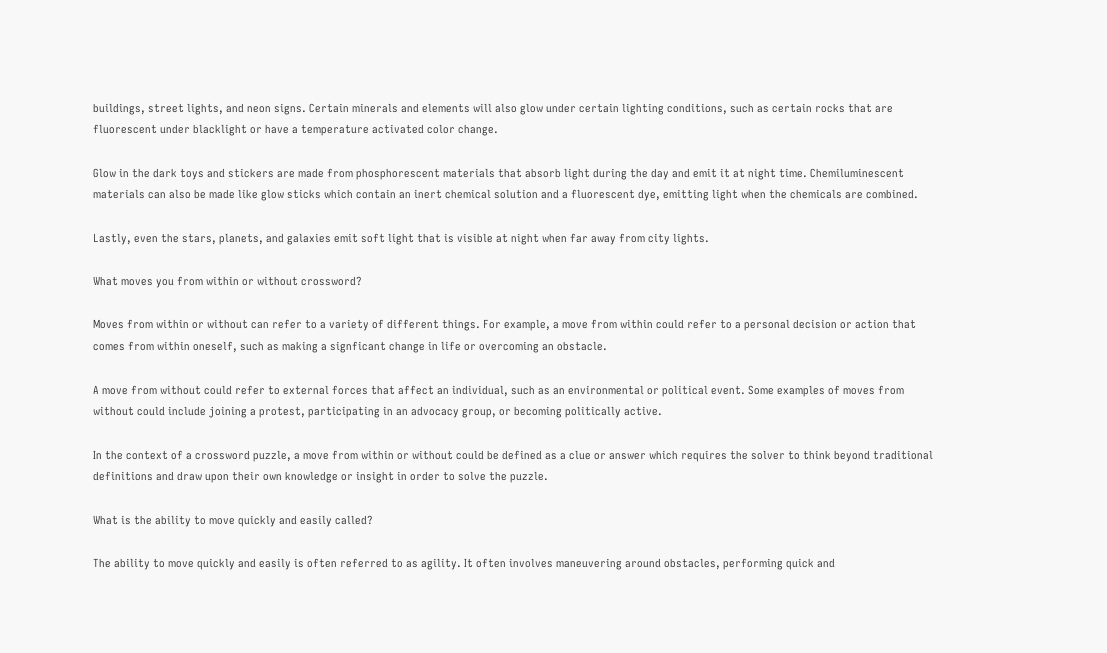buildings, street lights, and neon signs. Certain minerals and elements will also glow under certain lighting conditions, such as certain rocks that are fluorescent under blacklight or have a temperature activated color change.

Glow in the dark toys and stickers are made from phosphorescent materials that absorb light during the day and emit it at night time. Chemiluminescent materials can also be made like glow sticks which contain an inert chemical solution and a fluorescent dye, emitting light when the chemicals are combined.

Lastly, even the stars, planets, and galaxies emit soft light that is visible at night when far away from city lights.

What moves you from within or without crossword?

Moves from within or without can refer to a variety of different things. For example, a move from within could refer to a personal decision or action that comes from within oneself, such as making a signficant change in life or overcoming an obstacle.

A move from without could refer to external forces that affect an individual, such as an environmental or political event. Some examples of moves from without could include joining a protest, participating in an advocacy group, or becoming politically active.

In the context of a crossword puzzle, a move from within or without could be defined as a clue or answer which requires the solver to think beyond traditional definitions and draw upon their own knowledge or insight in order to solve the puzzle.

What is the ability to move quickly and easily called?

The ability to move quickly and easily is often referred to as agility. It often involves maneuvering around obstacles, performing quick and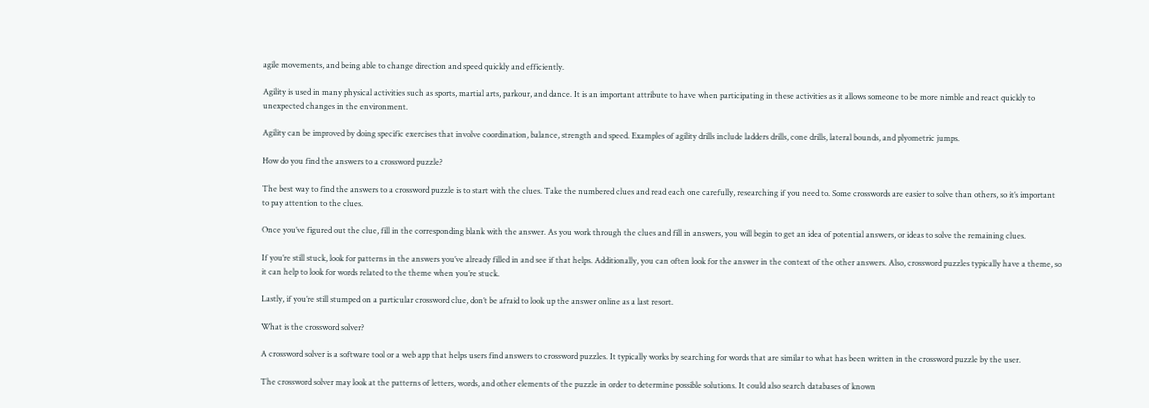agile movements, and being able to change direction and speed quickly and efficiently.

Agility is used in many physical activities such as sports, martial arts, parkour, and dance. It is an important attribute to have when participating in these activities as it allows someone to be more nimble and react quickly to unexpected changes in the environment.

Agility can be improved by doing specific exercises that involve coordination, balance, strength and speed. Examples of agility drills include ladders drills, cone drills, lateral bounds, and plyometric jumps.

How do you find the answers to a crossword puzzle?

The best way to find the answers to a crossword puzzle is to start with the clues. Take the numbered clues and read each one carefully, researching if you need to. Some crosswords are easier to solve than others, so it’s important to pay attention to the clues.

Once you’ve figured out the clue, fill in the corresponding blank with the answer. As you work through the clues and fill in answers, you will begin to get an idea of potential answers, or ideas to solve the remaining clues.

If you’re still stuck, look for patterns in the answers you’ve already filled in and see if that helps. Additionally, you can often look for the answer in the context of the other answers. Also, crossword puzzles typically have a theme, so it can help to look for words related to the theme when you’re stuck.

Lastly, if you’re still stumped on a particular crossword clue, don’t be afraid to look up the answer online as a last resort.

What is the crossword solver?

A crossword solver is a software tool or a web app that helps users find answers to crossword puzzles. It typically works by searching for words that are similar to what has been written in the crossword puzzle by the user.

The crossword solver may look at the patterns of letters, words, and other elements of the puzzle in order to determine possible solutions. It could also search databases of known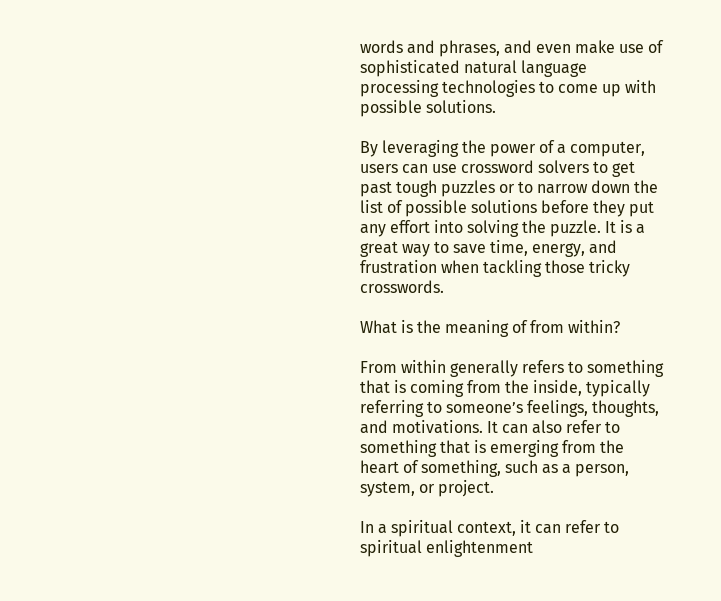words and phrases, and even make use of sophisticated natural language processing technologies to come up with possible solutions.

By leveraging the power of a computer, users can use crossword solvers to get past tough puzzles or to narrow down the list of possible solutions before they put any effort into solving the puzzle. It is a great way to save time, energy, and frustration when tackling those tricky crosswords.

What is the meaning of from within?

From within generally refers to something that is coming from the inside, typically referring to someone’s feelings, thoughts, and motivations. It can also refer to something that is emerging from the heart of something, such as a person, system, or project.

In a spiritual context, it can refer to spiritual enlightenment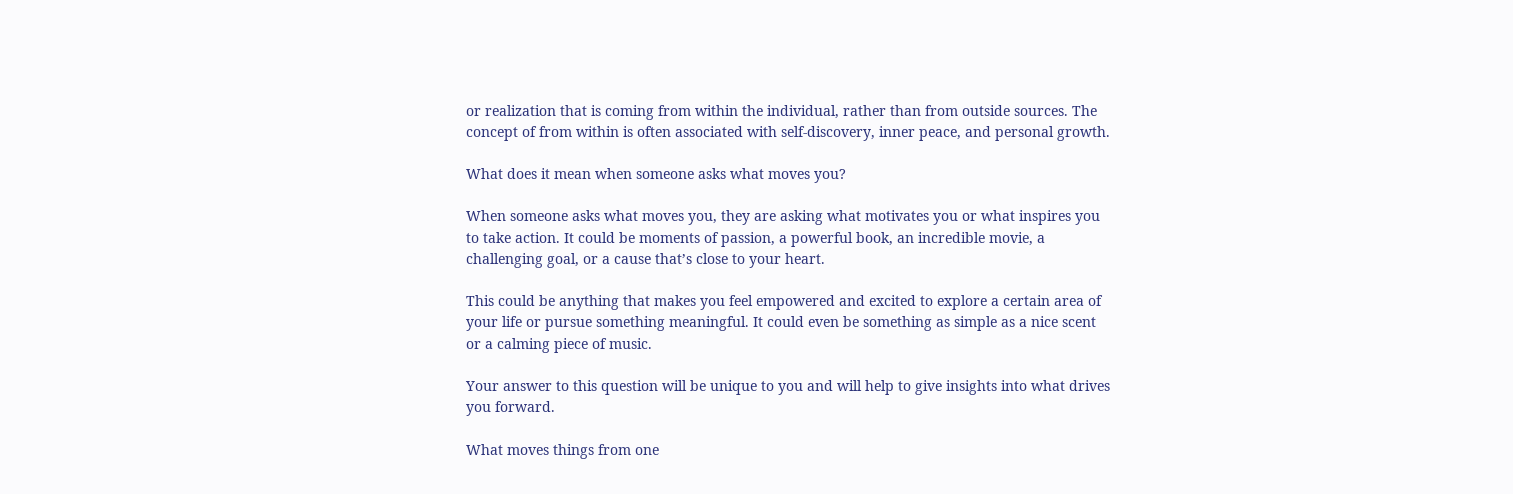or realization that is coming from within the individual, rather than from outside sources. The concept of from within is often associated with self-discovery, inner peace, and personal growth.

What does it mean when someone asks what moves you?

When someone asks what moves you, they are asking what motivates you or what inspires you to take action. It could be moments of passion, a powerful book, an incredible movie, a challenging goal, or a cause that’s close to your heart.

This could be anything that makes you feel empowered and excited to explore a certain area of your life or pursue something meaningful. It could even be something as simple as a nice scent or a calming piece of music.

Your answer to this question will be unique to you and will help to give insights into what drives you forward.

What moves things from one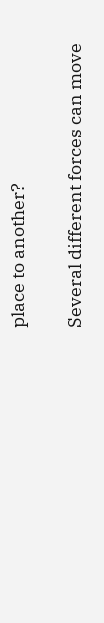place to another?

Several different forces can move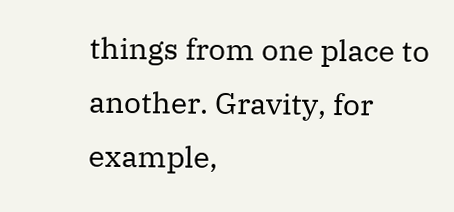things from one place to another. Gravity, for example,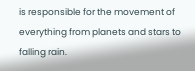is responsible for the movement of everything from planets and stars to falling rain.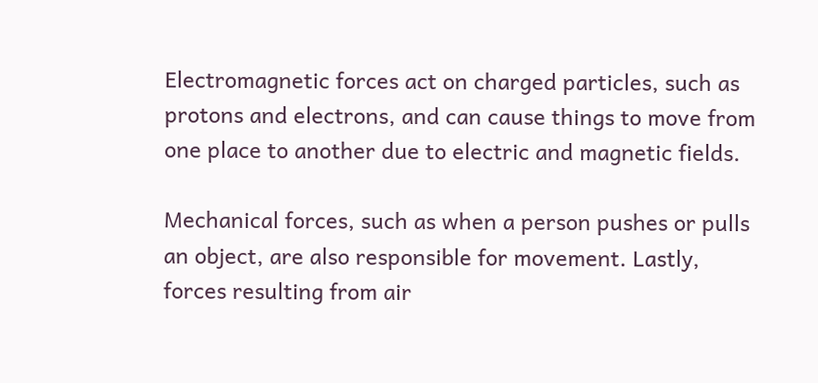Electromagnetic forces act on charged particles, such as protons and electrons, and can cause things to move from one place to another due to electric and magnetic fields.

Mechanical forces, such as when a person pushes or pulls an object, are also responsible for movement. Lastly, forces resulting from air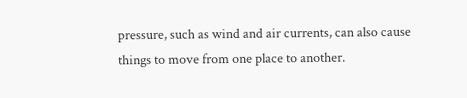pressure, such as wind and air currents, can also cause things to move from one place to another.